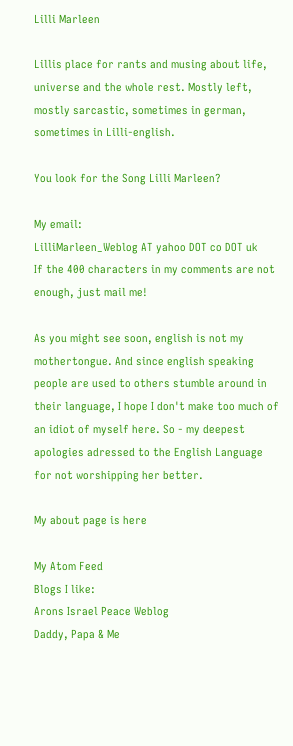Lilli Marleen

Lillis place for rants and musing about life, universe and the whole rest. Mostly left, mostly sarcastic, sometimes in german, sometimes in Lilli-english.

You look for the Song Lilli Marleen?

My email:
LilliMarleen_Weblog AT yahoo DOT co DOT uk
If the 400 characters in my comments are not enough, just mail me!

As you might see soon, english is not my mothertongue. And since english speaking people are used to others stumble around in their language, I hope I don't make too much of an idiot of myself here. So - my deepest apologies adressed to the English Language for not worshipping her better.

My about page is here

My Atom Feed
Blogs I like:
Arons Israel Peace Weblog
Daddy, Papa & Me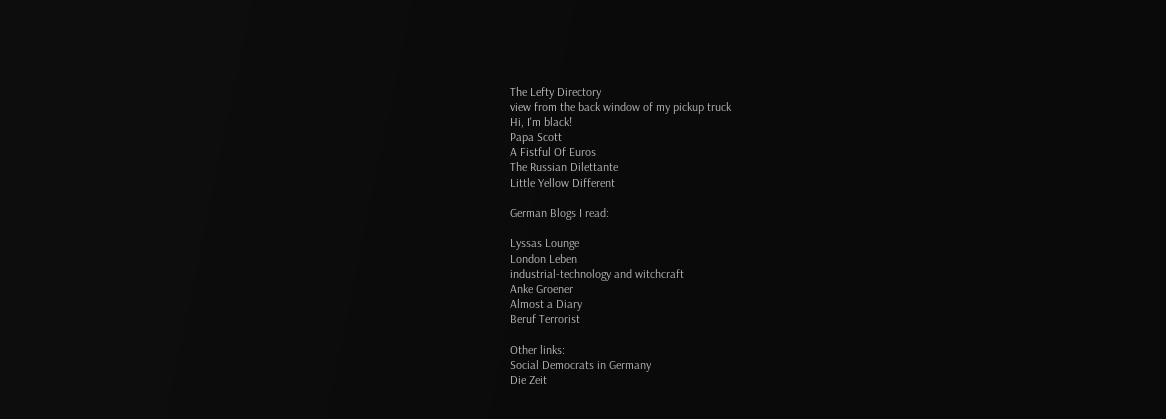The Lefty Directory
view from the back window of my pickup truck
Hi, I'm black!
Papa Scott
A Fistful Of Euros
The Russian Dilettante
Little Yellow Different

German Blogs I read:

Lyssas Lounge
London Leben
industrial-technology and witchcraft
Anke Groener
Almost a Diary
Beruf Terrorist

Other links:
Social Democrats in Germany
Die Zeit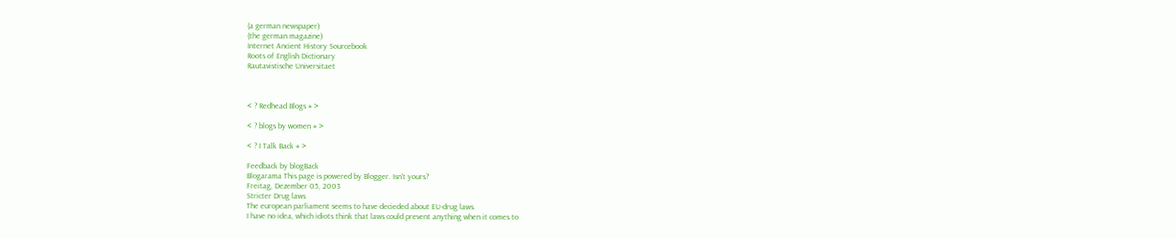(a german newspaper)
(the german magazine)
Internet Ancient History Sourcebook
Roots of English Dictionary
Rautavistische Universitaet



< ? Redhead Blogs # >

< ? blogs by women # >

< ? I Talk Back # >

Feedback by blogBack
Blogarama This page is powered by Blogger. Isn't yours?
Freitag, Dezember 05, 2003
Stricter Drug laws
The european parliament seems to have decieded about EU-drug laws.
I have no idea, which idiots think that laws could prevent anything when it comes to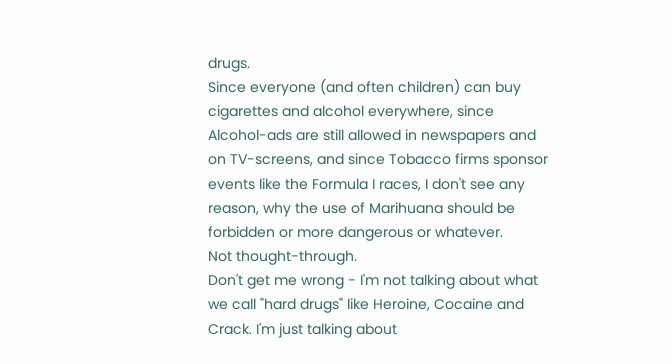drugs.
Since everyone (and often children) can buy cigarettes and alcohol everywhere, since Alcohol-ads are still allowed in newspapers and on TV-screens, and since Tobacco firms sponsor events like the Formula I races, I don't see any reason, why the use of Marihuana should be forbidden or more dangerous or whatever.
Not thought-through.
Don't get me wrong - I'm not talking about what we call "hard drugs" like Heroine, Cocaine and Crack. I'm just talking about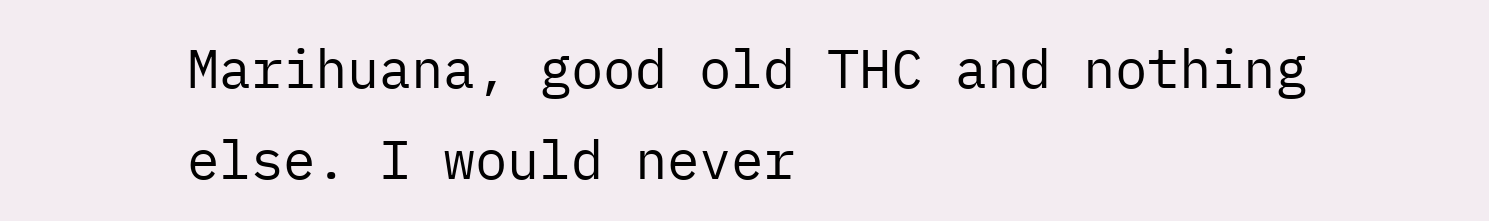Marihuana, good old THC and nothing else. I would never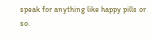speak for anything like happy pills or so.